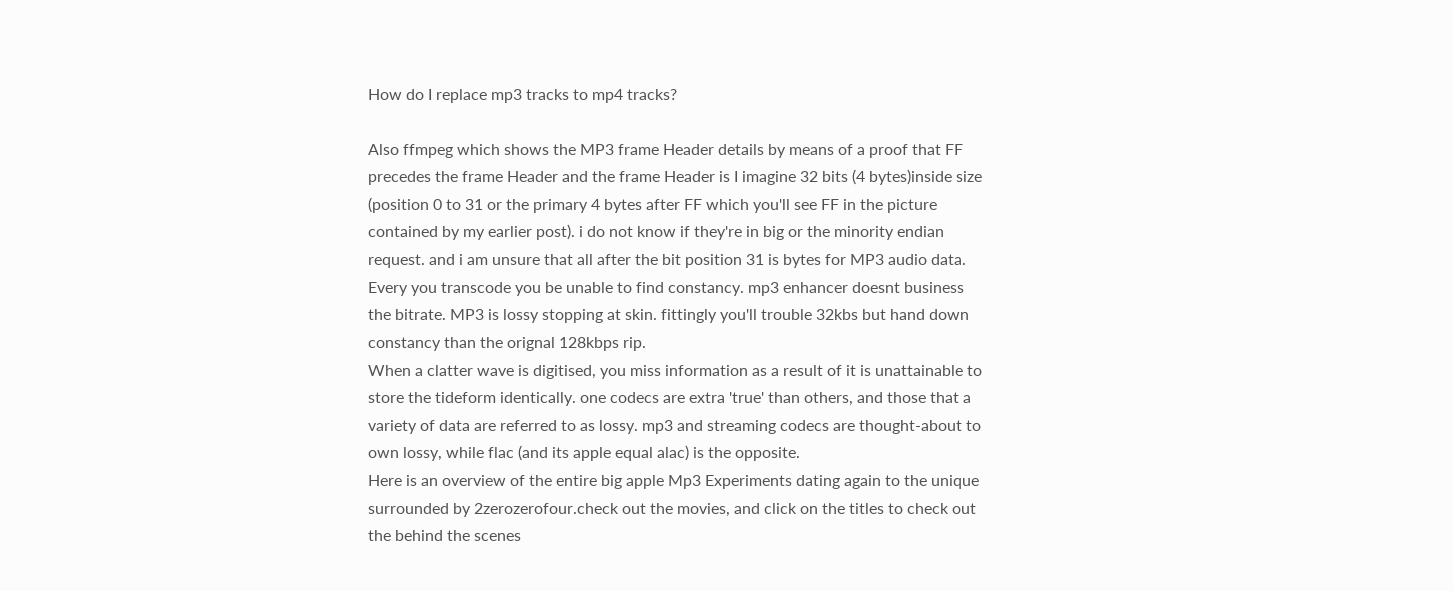How do I replace mp3 tracks to mp4 tracks?

Also ffmpeg which shows the MP3 frame Header details by means of a proof that FF precedes the frame Header and the frame Header is I imagine 32 bits (4 bytes)inside size (position 0 to 31 or the primary 4 bytes after FF which you'll see FF in the picture contained by my earlier post). i do not know if they're in big or the minority endian request. and i am unsure that all after the bit position 31 is bytes for MP3 audio data.
Every you transcode you be unable to find constancy. mp3 enhancer doesnt business the bitrate. MP3 is lossy stopping at skin. fittingly you'll trouble 32kbs but hand down constancy than the orignal 128kbps rip.
When a clatter wave is digitised, you miss information as a result of it is unattainable to store the tideform identically. one codecs are extra 'true' than others, and those that a variety of data are referred to as lossy. mp3 and streaming codecs are thought-about to own lossy, while flac (and its apple equal alac) is the opposite.
Here is an overview of the entire big apple Mp3 Experiments dating again to the unique surrounded by 2zerozerofour.check out the movies, and click on the titles to check out the behind the scenes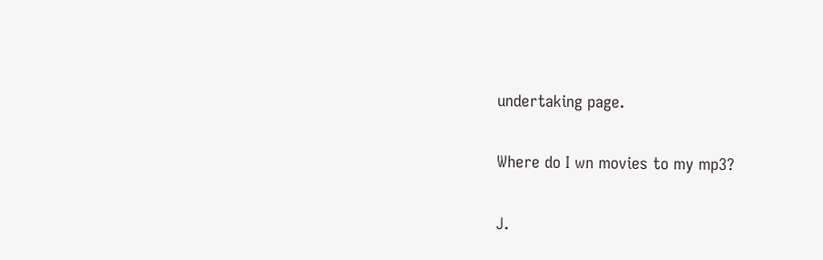undertaking page.

Where do I wn movies to my mp3?

J.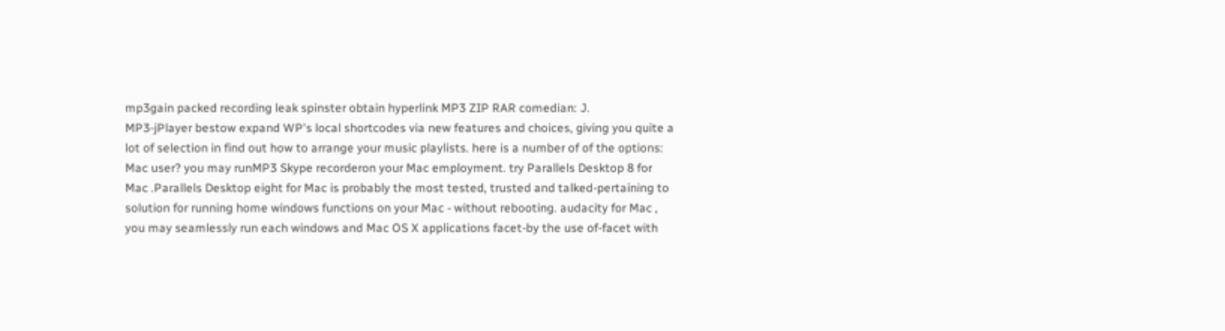mp3gain packed recording leak spinster obtain hyperlink MP3 ZIP RAR comedian: J.
MP3-jPlayer bestow expand WP's local shortcodes via new features and choices, giving you quite a lot of selection in find out how to arrange your music playlists. here is a number of of the options:
Mac user? you may runMP3 Skype recorderon your Mac employment. try Parallels Desktop 8 for Mac .Parallels Desktop eight for Mac is probably the most tested, trusted and talked-pertaining to solution for running home windows functions on your Mac - without rebooting. audacity for Mac , you may seamlessly run each windows and Mac OS X applications facet-by the use of-facet with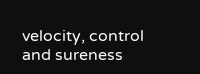velocity, control and sureness